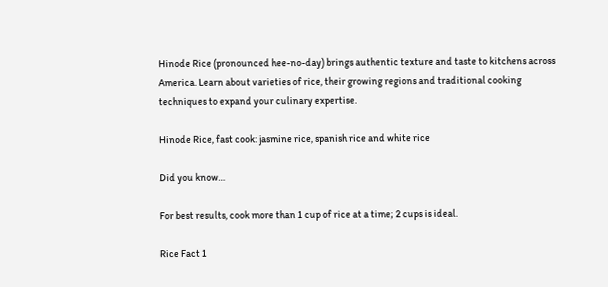Hinode Rice (pronounced hee-no-day) brings authentic texture and taste to kitchens across America. Learn about varieties of rice, their growing regions and traditional cooking techniques to expand your culinary expertise.

Hinode Rice, fast cook: jasmine rice, spanish rice and white rice

Did you know…

For best results, cook more than 1 cup of rice at a time; 2 cups is ideal.

Rice Fact 1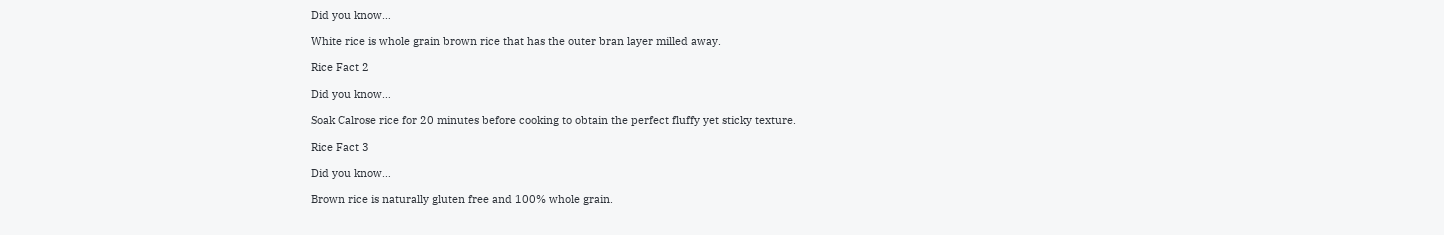Did you know…

White rice is whole grain brown rice that has the outer bran layer milled away.

Rice Fact 2

Did you know…

Soak Calrose rice for 20 minutes before cooking to obtain the perfect fluffy yet sticky texture.

Rice Fact 3

Did you know…

Brown rice is naturally gluten free and 100% whole grain.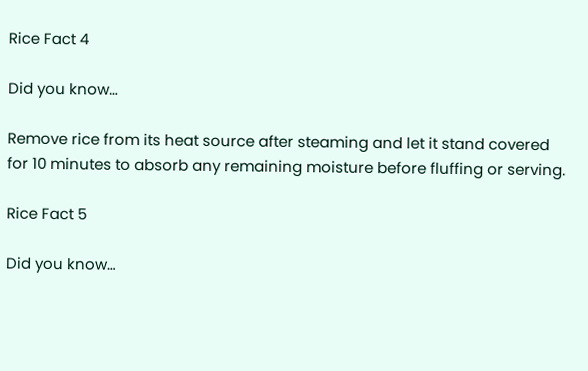Rice Fact 4

Did you know…

Remove rice from its heat source after steaming and let it stand covered for 10 minutes to absorb any remaining moisture before fluffing or serving.

Rice Fact 5

Did you know…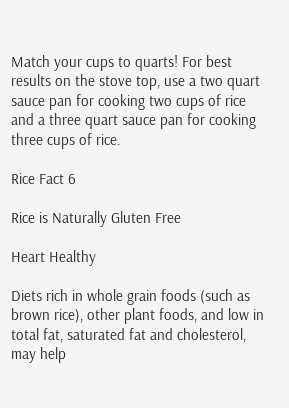Match your cups to quarts! For best results on the stove top, use a two quart sauce pan for cooking two cups of rice and a three quart sauce pan for cooking three cups of rice.

Rice Fact 6

Rice is Naturally Gluten Free

Heart Healthy

Diets rich in whole grain foods (such as brown rice), other plant foods, and low in total fat, saturated fat and cholesterol, may help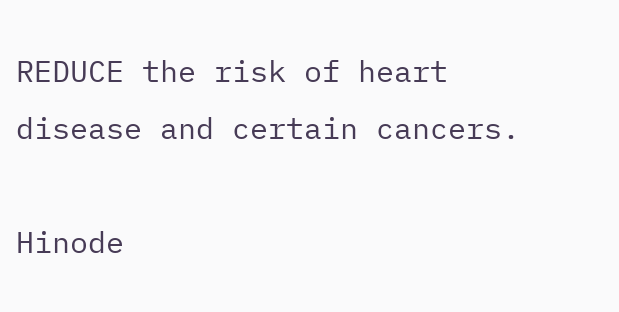REDUCE the risk of heart disease and certain cancers.

Hinode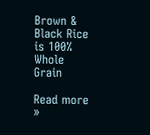Brown & Black Rice is 100% Whole Grain

Read more »